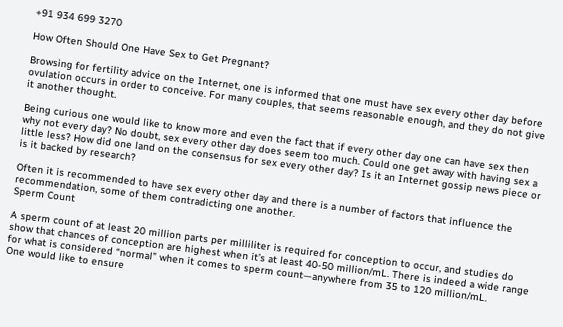+91 934 699 3270

How Often Should One Have Sex to Get Pregnant?

Browsing for fertility advice on the Internet, one is informed that one must have sex every other day before ovulation occurs in order to conceive. For many couples, that seems reasonable enough, and they do not give it another thought.

Being curious one would like to know more and even the fact that if every other day one can have sex then why not every day? No doubt, sex every other day does seem too much. Could one get away with having sex a little less? How did one land on the consensus for sex every other day? Is it an Internet gossip news piece or is it backed by research?

Often it is recommended to have sex every other day and there is a number of factors that influence the recommendation, some of them contradicting one another.
Sperm Count

A sperm count of at least 20 million parts per milliliter is required for conception to occur, and studies do show that chances of conception are highest when it’s at least 40-50 million/mL. There is indeed a wide range for what is considered “normal” when it comes to sperm count—anywhere from 35 to 120 million/mL.
One would like to ensure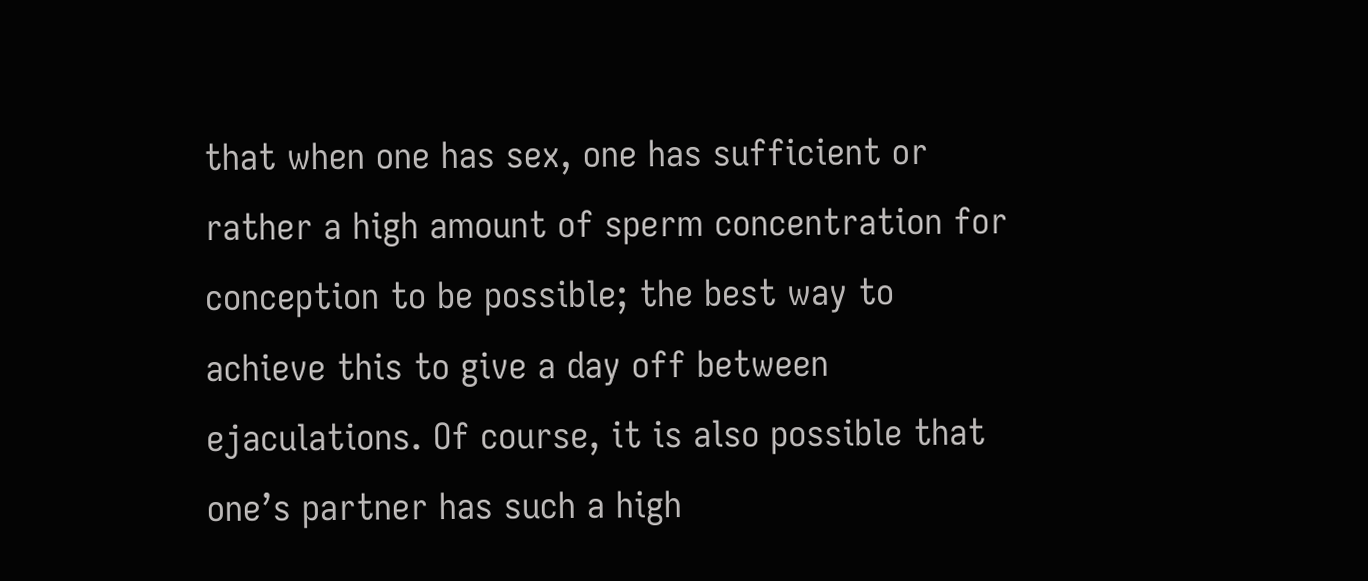that when one has sex, one has sufficient or rather a high amount of sperm concentration for conception to be possible; the best way to achieve this to give a day off between ejaculations. Of course, it is also possible that one’s partner has such a high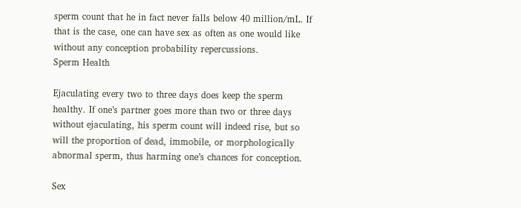sperm count that he in fact never falls below 40 million/mL. If that is the case, one can have sex as often as one would like without any conception probability repercussions.
Sperm Health

Ejaculating every two to three days does keep the sperm healthy. If one’s partner goes more than two or three days without ejaculating, his sperm count will indeed rise, but so will the proportion of dead, immobile, or morphologically abnormal sperm, thus harming one’s chances for conception.

Sex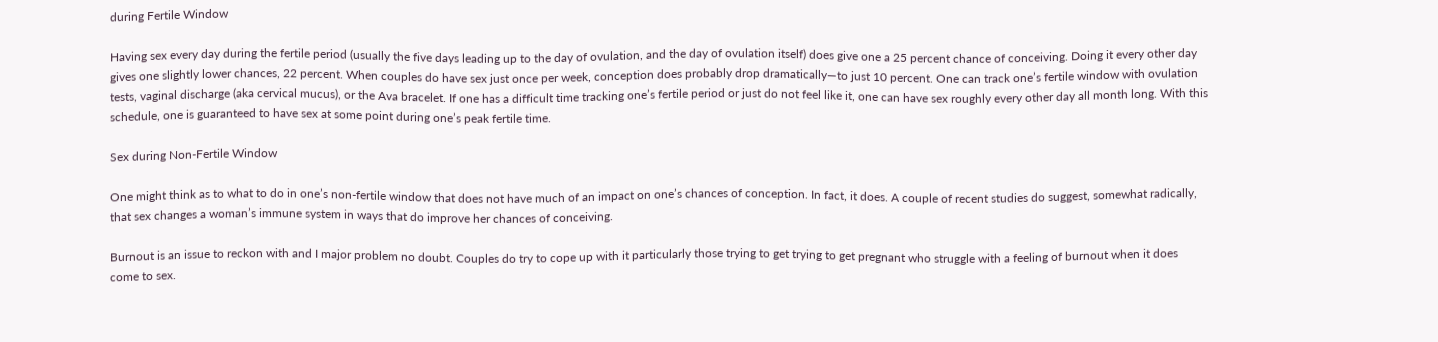during Fertile Window

Having sex every day during the fertile period (usually the five days leading up to the day of ovulation, and the day of ovulation itself) does give one a 25 percent chance of conceiving. Doing it every other day gives one slightly lower chances, 22 percent. When couples do have sex just once per week, conception does probably drop dramatically—to just 10 percent. One can track one’s fertile window with ovulation tests, vaginal discharge (aka cervical mucus), or the Ava bracelet. If one has a difficult time tracking one’s fertile period or just do not feel like it, one can have sex roughly every other day all month long. With this schedule, one is guaranteed to have sex at some point during one’s peak fertile time.

Sex during Non-Fertile Window

One might think as to what to do in one’s non-fertile window that does not have much of an impact on one’s chances of conception. In fact, it does. A couple of recent studies do suggest, somewhat radically, that sex changes a woman’s immune system in ways that do improve her chances of conceiving.

Burnout is an issue to reckon with and I major problem no doubt. Couples do try to cope up with it particularly those trying to get trying to get pregnant who struggle with a feeling of burnout when it does come to sex.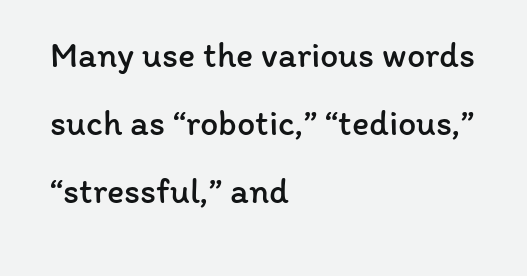Many use the various words such as “robotic,” “tedious,” “stressful,” and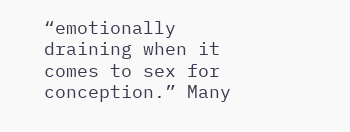“emotionally draining when it comes to sex for conception.” Many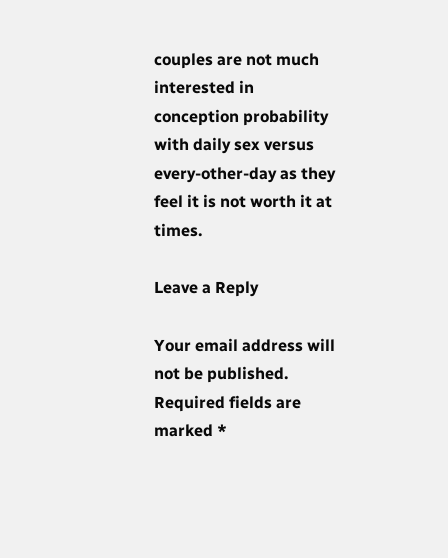couples are not much interested in conception probability with daily sex versus every-other-day as they feel it is not worth it at times.

Leave a Reply

Your email address will not be published. Required fields are marked *